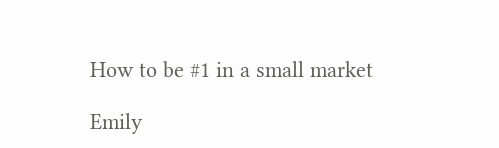How to be #1 in a small market

Emily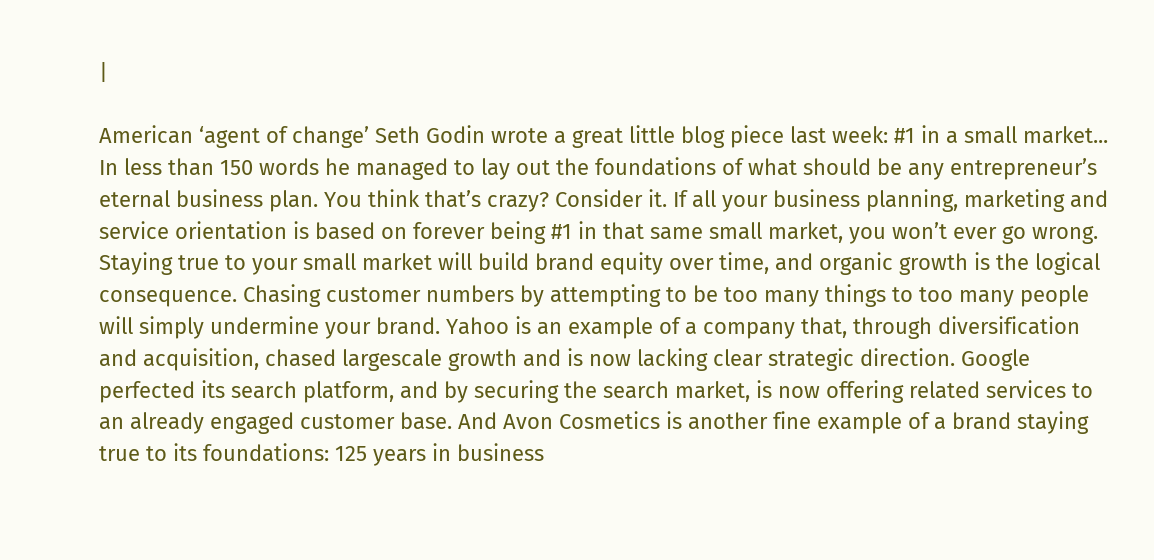|

American ‘agent of change’ Seth Godin wrote a great little blog piece last week: #1 in a small market... In less than 150 words he managed to lay out the foundations of what should be any entrepreneur’s eternal business plan. You think that’s crazy? Consider it. If all your business planning, marketing and service orientation is based on forever being #1 in that same small market, you won’t ever go wrong. Staying true to your small market will build brand equity over time, and organic growth is the logical consequence. Chasing customer numbers by attempting to be too many things to too many people will simply undermine your brand. Yahoo is an example of a company that, through diversification and acquisition, chased largescale growth and is now lacking clear strategic direction. Google perfected its search platform, and by securing the search market, is now offering related services to an already engaged customer base. And Avon Cosmetics is another fine example of a brand staying true to its foundations: 125 years in business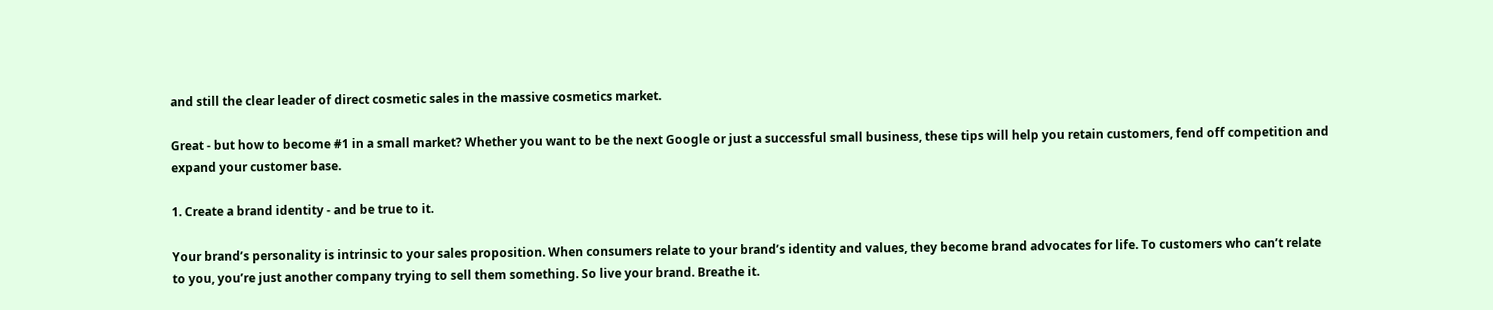and still the clear leader of direct cosmetic sales in the massive cosmetics market.

Great - but how to become #1 in a small market? Whether you want to be the next Google or just a successful small business, these tips will help you retain customers, fend off competition and expand your customer base.

1. Create a brand identity - and be true to it.

Your brand’s personality is intrinsic to your sales proposition. When consumers relate to your brand’s identity and values, they become brand advocates for life. To customers who can’t relate to you, you’re just another company trying to sell them something. So live your brand. Breathe it.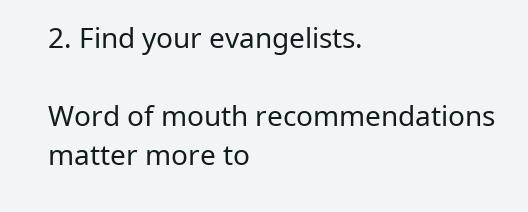2. Find your evangelists.

Word of mouth recommendations matter more to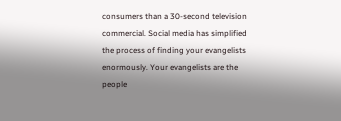consumers than a 30-second television commercial. Social media has simplified the process of finding your evangelists enormously. Your evangelists are the people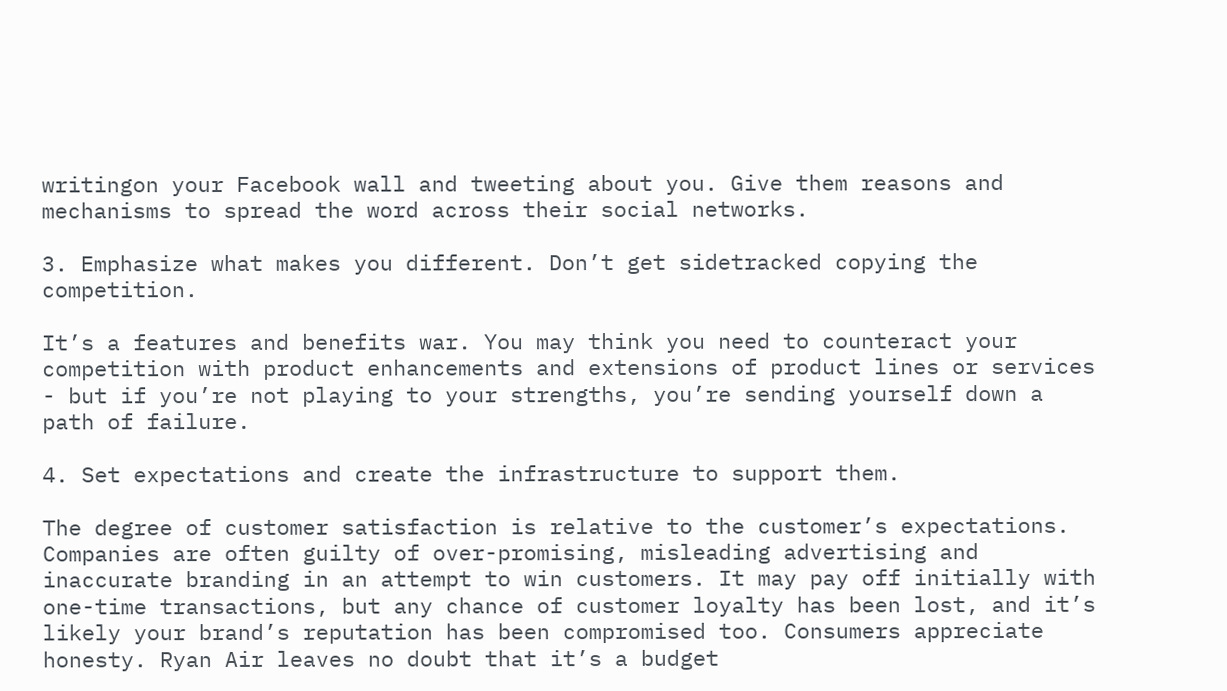writingon your Facebook wall and tweeting about you. Give them reasons and mechanisms to spread the word across their social networks.

3. Emphasize what makes you different. Don’t get sidetracked copying the competition.

It’s a features and benefits war. You may think you need to counteract your competition with product enhancements and extensions of product lines or services - but if you’re not playing to your strengths, you’re sending yourself down a path of failure.

4. Set expectations and create the infrastructure to support them.

The degree of customer satisfaction is relative to the customer’s expectations. Companies are often guilty of over-promising, misleading advertising and inaccurate branding in an attempt to win customers. It may pay off initially with one-time transactions, but any chance of customer loyalty has been lost, and it’s likely your brand’s reputation has been compromised too. Consumers appreciate honesty. Ryan Air leaves no doubt that it’s a budget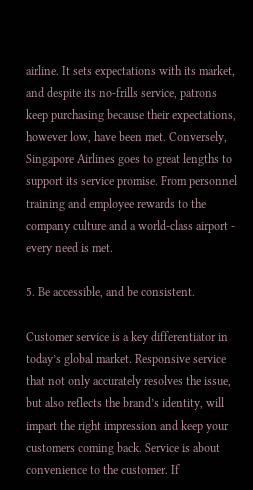airline. It sets expectations with its market, and despite its no-frills service, patrons keep purchasing because their expectations, however low, have been met. Conversely, Singapore Airlines goes to great lengths to support its service promise. From personnel training and employee rewards to the company culture and a world-class airport - every need is met.

5. Be accessible, and be consistent.

Customer service is a key differentiator in today’s global market. Responsive service that not only accurately resolves the issue, but also reflects the brand’s identity, will impart the right impression and keep your customers coming back. Service is about convenience to the customer. If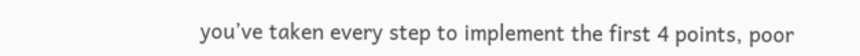you’ve taken every step to implement the first 4 points, poor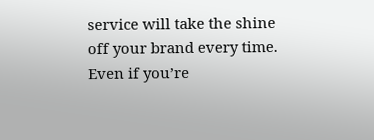service will take the shine off your brand every time. Even if you’re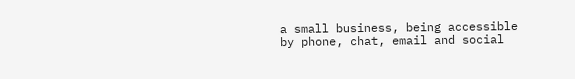a small business, being accessible by phone, chat, email and social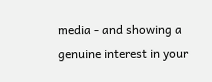media - and showing a genuine interest in your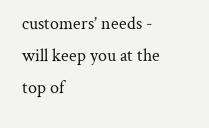customers’ needs - will keep you at the top of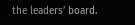the leaders’ board.